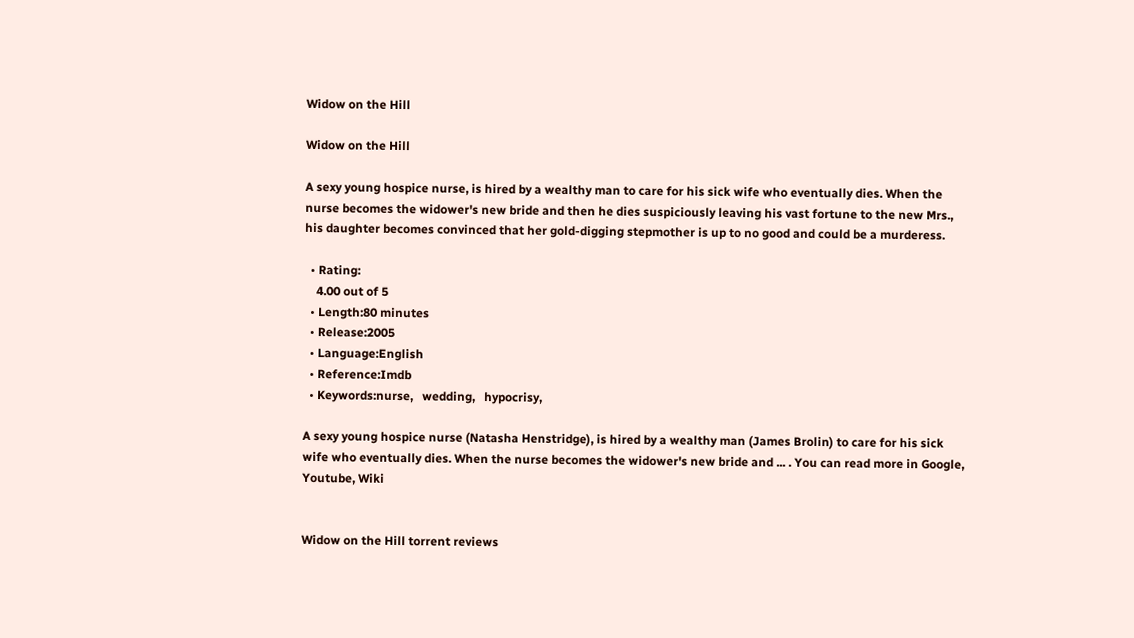Widow on the Hill

Widow on the Hill

A sexy young hospice nurse, is hired by a wealthy man to care for his sick wife who eventually dies. When the nurse becomes the widower's new bride and then he dies suspiciously leaving his vast fortune to the new Mrs., his daughter becomes convinced that her gold-digging stepmother is up to no good and could be a murderess.

  • Rating:
    4.00 out of 5
  • Length:80 minutes
  • Release:2005
  • Language:English
  • Reference:Imdb
  • Keywords:nurse,   wedding,   hypocrisy,

A sexy young hospice nurse (Natasha Henstridge), is hired by a wealthy man (James Brolin) to care for his sick wife who eventually dies. When the nurse becomes the widower's new bride and ... . You can read more in Google, Youtube, Wiki


Widow on the Hill torrent reviews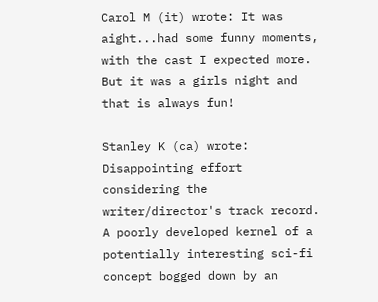Carol M (it) wrote: It was aight...had some funny moments, with the cast I expected more. But it was a girls night and that is always fun!

Stanley K (ca) wrote: Disappointing effort considering the writer/director's track record. A poorly developed kernel of a potentially interesting sci-fi concept bogged down by an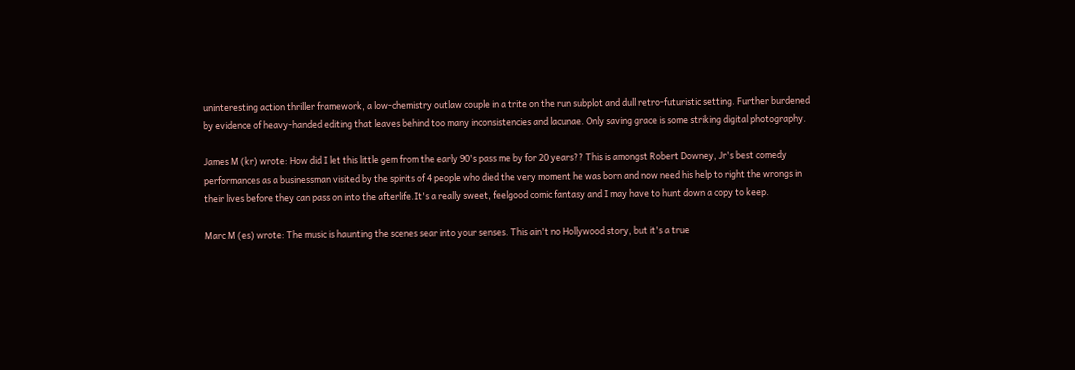uninteresting action thriller framework, a low-chemistry outlaw couple in a trite on the run subplot and dull retro-futuristic setting. Further burdened by evidence of heavy-handed editing that leaves behind too many inconsistencies and lacunae. Only saving grace is some striking digital photography.

James M (kr) wrote: How did I let this little gem from the early 90's pass me by for 20 years?? This is amongst Robert Downey, Jr's best comedy performances as a businessman visited by the spirits of 4 people who died the very moment he was born and now need his help to right the wrongs in their lives before they can pass on into the afterlife.It's a really sweet, feelgood comic fantasy and I may have to hunt down a copy to keep.

Marc M (es) wrote: The music is haunting the scenes sear into your senses. This ain't no Hollywood story, but it's a true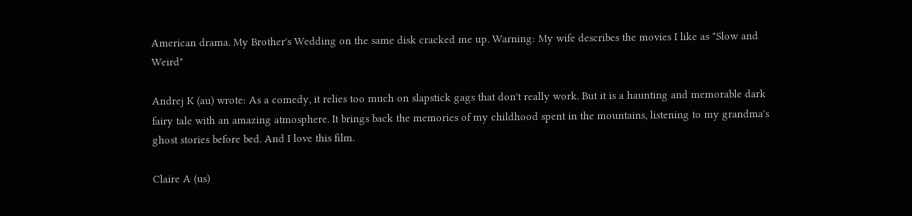American drama. My Brother's Wedding on the same disk cracked me up. Warning: My wife describes the movies I like as "Slow and Weird"

Andrej K (au) wrote: As a comedy, it relies too much on slapstick gags that don't really work. But it is a haunting and memorable dark fairy tale with an amazing atmosphere. It brings back the memories of my childhood spent in the mountains, listening to my grandma's ghost stories before bed. And I love this film.

Claire A (us)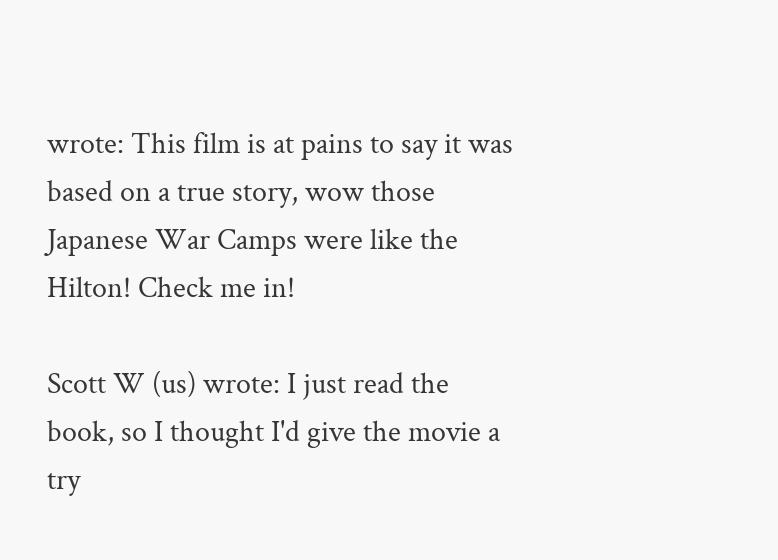wrote: This film is at pains to say it was based on a true story, wow those Japanese War Camps were like the Hilton! Check me in!

Scott W (us) wrote: I just read the book, so I thought I'd give the movie a try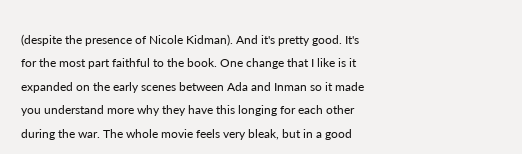(despite the presence of Nicole Kidman). And it's pretty good. It's for the most part faithful to the book. One change that I like is it expanded on the early scenes between Ada and Inman so it made you understand more why they have this longing for each other during the war. The whole movie feels very bleak, but in a good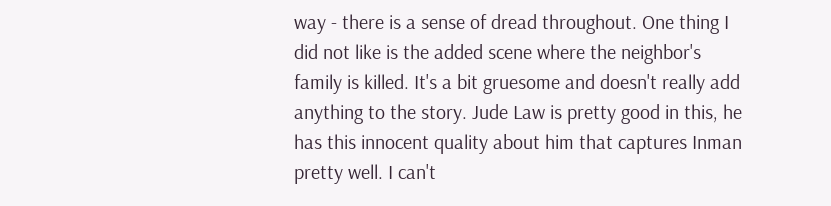way - there is a sense of dread throughout. One thing I did not like is the added scene where the neighbor's family is killed. It's a bit gruesome and doesn't really add anything to the story. Jude Law is pretty good in this, he has this innocent quality about him that captures Inman pretty well. I can't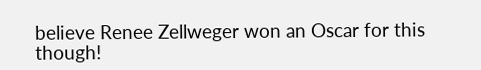believe Renee Zellweger won an Oscar for this though!